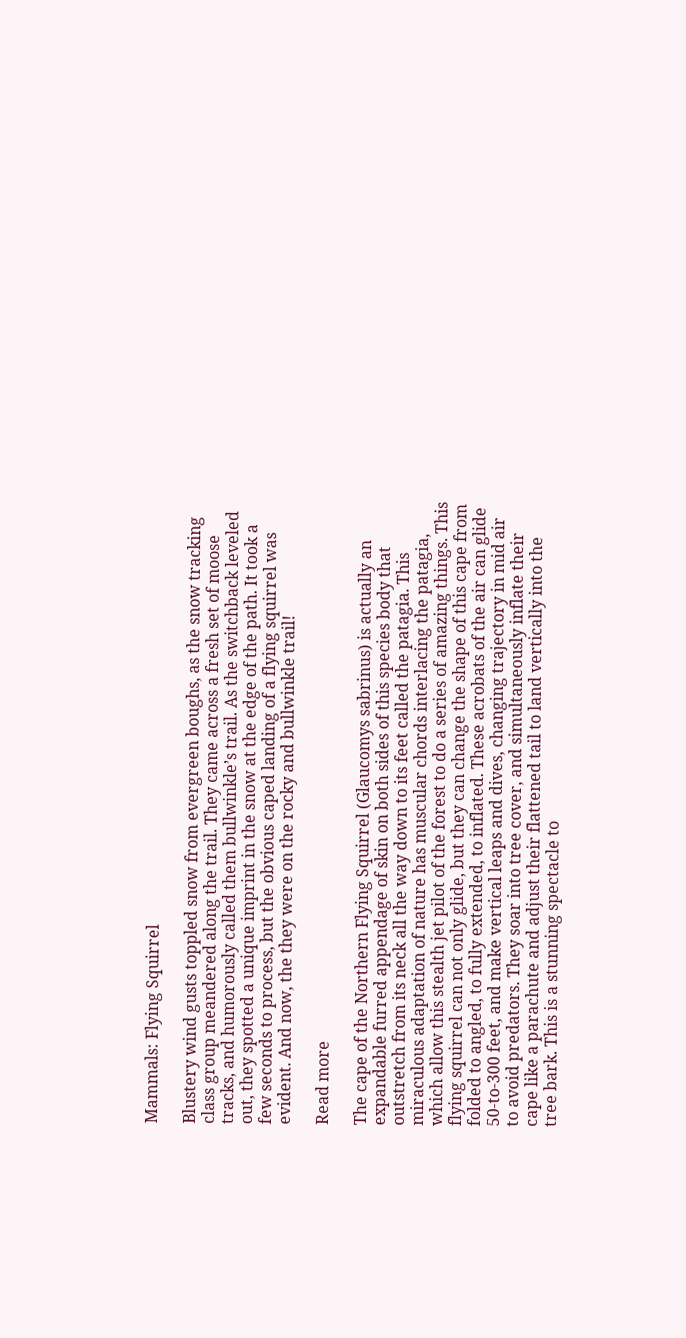Mammals: Flying Squirrel

Blustery wind gusts toppled snow from evergreen boughs, as the snow tracking class group meandered along the trail. They came across a fresh set of moose tracks, and humorously called them bullwinkle’s trail. As the switchback leveled out, they spotted a unique imprint in the snow at the edge of the path. It took a few seconds to process, but the obvious caped landing of a flying squirrel was evident. And now, the they were on the rocky and bullwinkle trail!

Read more

The cape of the Northern Flying Squirrel (Glaucomys sabrinus) is actually an expandable furred appendage of skin on both sides of this species body that outstretch from its neck all the way down to its feet called the patagia. This miraculous adaptation of nature has muscular chords interlacing the patagia, which allow this stealth jet pilot of the forest to do a series of amazing things. This flying squirrel can not only glide, but they can change the shape of this cape from folded to angled, to fully extended, to inflated. These acrobats of the air can glide 50-to-300 feet, and make vertical leaps and dives, changing trajectory in mid air to avoid predators. They soar into tree cover, and simultaneously inflate their cape like a parachute and adjust their flattened tail to land vertically into the tree bark. This is a stunning spectacle to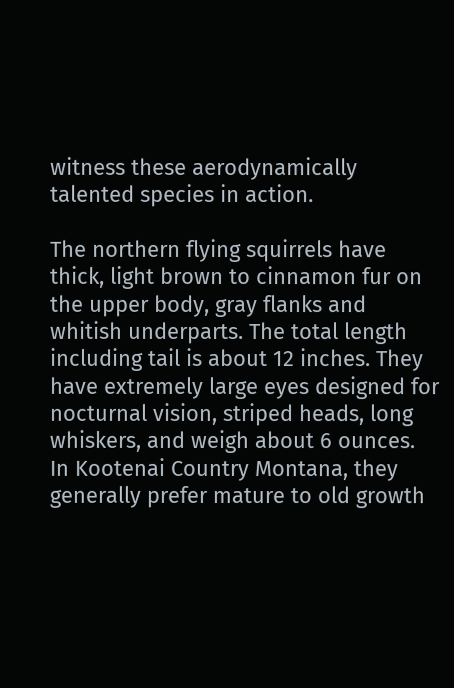witness these aerodynamically talented species in action.

The northern flying squirrels have thick, light brown to cinnamon fur on the upper body, gray flanks and whitish underparts. The total length including tail is about 12 inches. They have extremely large eyes designed for nocturnal vision, striped heads, long whiskers, and weigh about 6 ounces. In Kootenai Country Montana, they generally prefer mature to old growth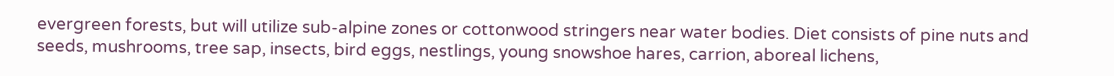evergreen forests, but will utilize sub-alpine zones or cottonwood stringers near water bodies. Diet consists of pine nuts and seeds, mushrooms, tree sap, insects, bird eggs, nestlings, young snowshoe hares, carrion, aboreal lichens,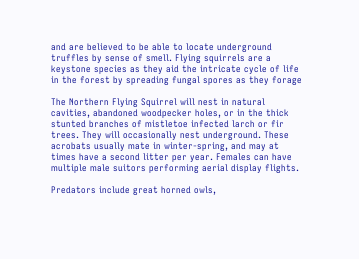and are believed to be able to locate underground truffles by sense of smell. Flying squirrels are a keystone species as they aid the intricate cycle of life in the forest by spreading fungal spores as they forage

The Northern Flying Squirrel will nest in natural cavities, abandoned woodpecker holes, or in the thick stunted branches of mistletoe infected larch or fir trees. They will occasionally nest underground. These acrobats usually mate in winter-spring, and may at times have a second litter per year. Females can have multiple male suitors performing aerial display flights.

Predators include great horned owls,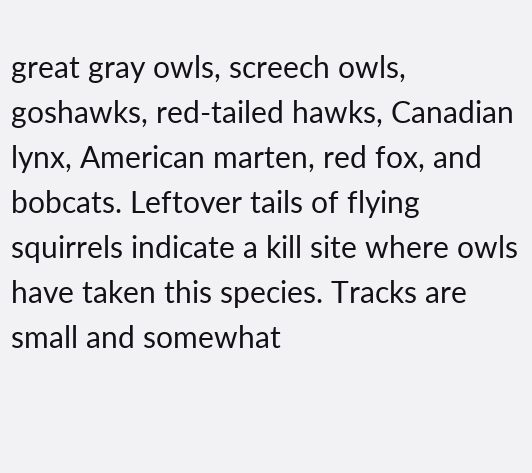great gray owls, screech owls, goshawks, red-tailed hawks, Canadian lynx, American marten, red fox, and bobcats. Leftover tails of flying squirrels indicate a kill site where owls have taken this species. Tracks are small and somewhat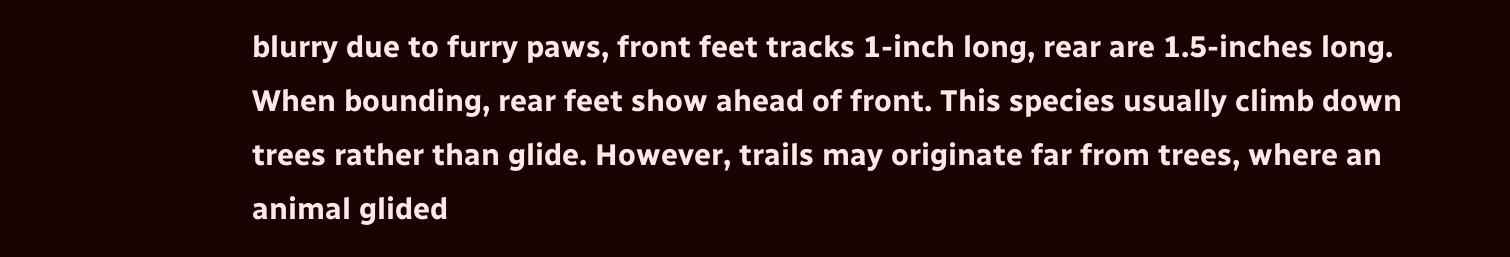blurry due to furry paws, front feet tracks 1-inch long, rear are 1.5-inches long. When bounding, rear feet show ahead of front. This species usually climb down trees rather than glide. However, trails may originate far from trees, where an animal glided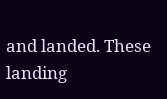and landed. These landing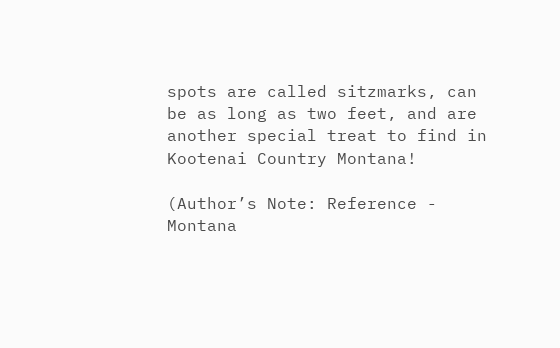spots are called sitzmarks, can be as long as two feet, and are another special treat to find in Kootenai Country Montana!

(Author’s Note: Reference - Montana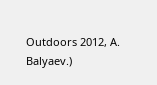Outdoors 2012, A. Balyaev.)